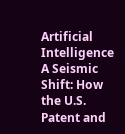Artificial Intelligence
A Seismic Shift: How the U.S. Patent and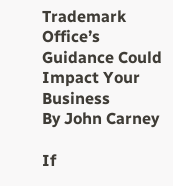Trademark Office’s Guidance Could Impact Your Business
By John Carney

If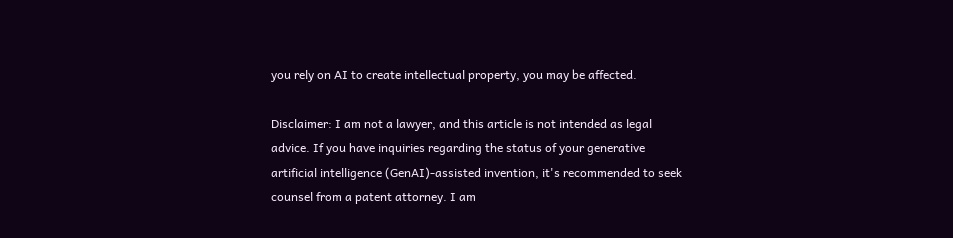you rely on AI to create intellectual property, you may be affected.

Disclaimer: I am not a lawyer, and this article is not intended as legal advice. If you have inquiries regarding the status of your generative artificial intelligence (GenAI)-assisted invention, it's recommended to seek counsel from a patent attorney. I am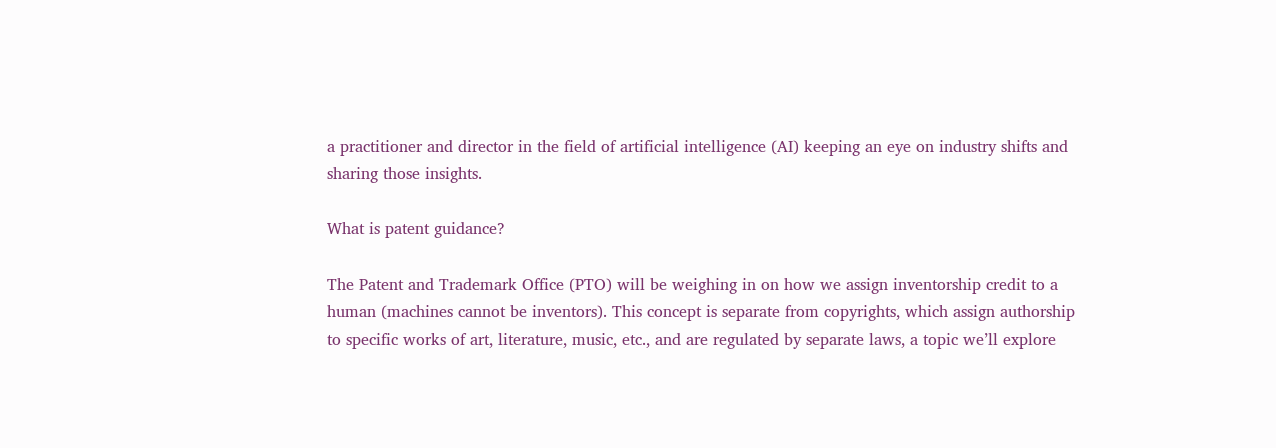a practitioner and director in the field of artificial intelligence (AI) keeping an eye on industry shifts and sharing those insights.

What is patent guidance?

The Patent and Trademark Office (PTO) will be weighing in on how we assign inventorship credit to a human (machines cannot be inventors). This concept is separate from copyrights, which assign authorship to specific works of art, literature, music, etc., and are regulated by separate laws, a topic we’ll explore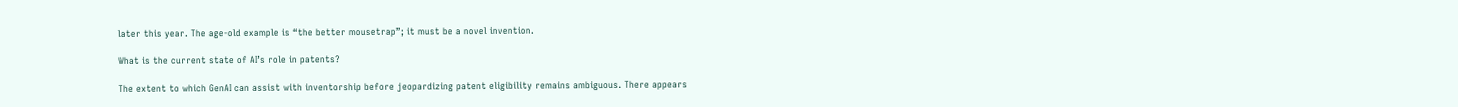later this year. The age-old example is “the better mousetrap”; it must be a novel invention.

What is the current state of AI’s role in patents?

The extent to which GenAI can assist with inventorship before jeopardizing patent eligibility remains ambiguous. There appears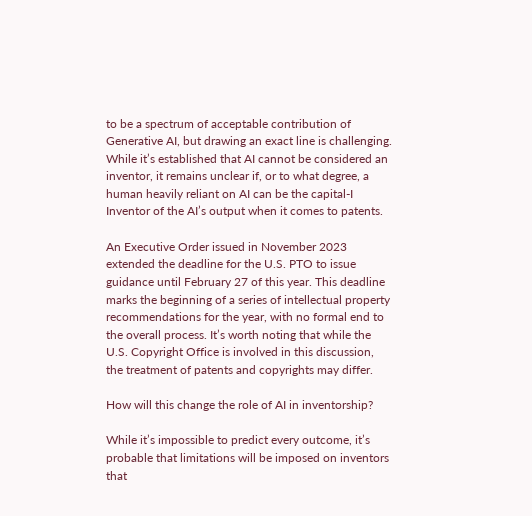to be a spectrum of acceptable contribution of Generative AI, but drawing an exact line is challenging. While it’s established that AI cannot be considered an inventor, it remains unclear if, or to what degree, a human heavily reliant on AI can be the capital-I Inventor of the AI’s output when it comes to patents.

An Executive Order issued in November 2023 extended the deadline for the U.S. PTO to issue guidance until February 27 of this year. This deadline marks the beginning of a series of intellectual property recommendations for the year, with no formal end to the overall process. It’s worth noting that while the U.S. Copyright Office is involved in this discussion, the treatment of patents and copyrights may differ.

How will this change the role of AI in inventorship?

While it’s impossible to predict every outcome, it’s probable that limitations will be imposed on inventors that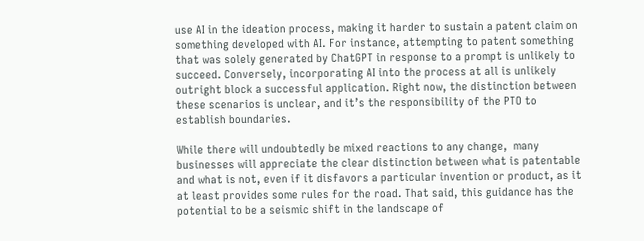use AI in the ideation process, making it harder to sustain a patent claim on something developed with AI. For instance, attempting to patent something that was solely generated by ChatGPT in response to a prompt is unlikely to succeed. Conversely, incorporating AI into the process at all is unlikely outright block a successful application. Right now, the distinction between these scenarios is unclear, and it’s the responsibility of the PTO to establish boundaries.

While there will undoubtedly be mixed reactions to any change,  many businesses will appreciate the clear distinction between what is patentable and what is not, even if it disfavors a particular invention or product, as it at least provides some rules for the road. That said, this guidance has the potential to be a seismic shift in the landscape of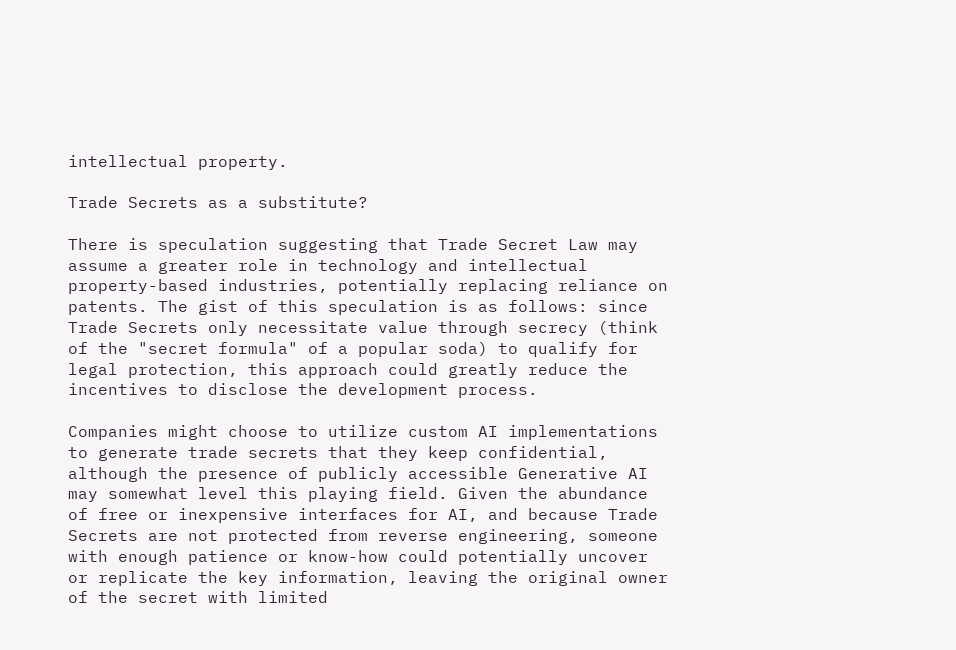intellectual property.

Trade Secrets as a substitute?

There is speculation suggesting that Trade Secret Law may assume a greater role in technology and intellectual property-based industries, potentially replacing reliance on patents. The gist of this speculation is as follows: since Trade Secrets only necessitate value through secrecy (think of the "secret formula" of a popular soda) to qualify for legal protection, this approach could greatly reduce the incentives to disclose the development process.

Companies might choose to utilize custom AI implementations to generate trade secrets that they keep confidential, although the presence of publicly accessible Generative AI may somewhat level this playing field. Given the abundance of free or inexpensive interfaces for AI, and because Trade Secrets are not protected from reverse engineering, someone with enough patience or know-how could potentially uncover or replicate the key information, leaving the original owner of the secret with limited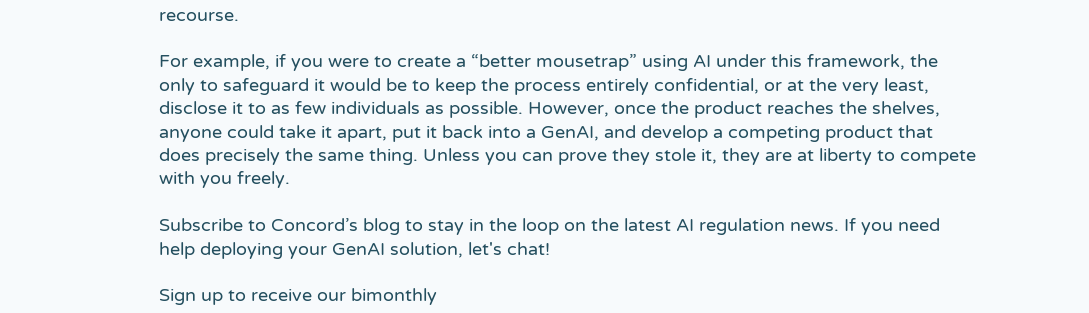recourse.

For example, if you were to create a “better mousetrap” using AI under this framework, the only to safeguard it would be to keep the process entirely confidential, or at the very least, disclose it to as few individuals as possible. However, once the product reaches the shelves, anyone could take it apart, put it back into a GenAI, and develop a competing product that does precisely the same thing. Unless you can prove they stole it, they are at liberty to compete with you freely.

Subscribe to Concord’s blog to stay in the loop on the latest AI regulation news. If you need help deploying your GenAI solution, let's chat!

Sign up to receive our bimonthly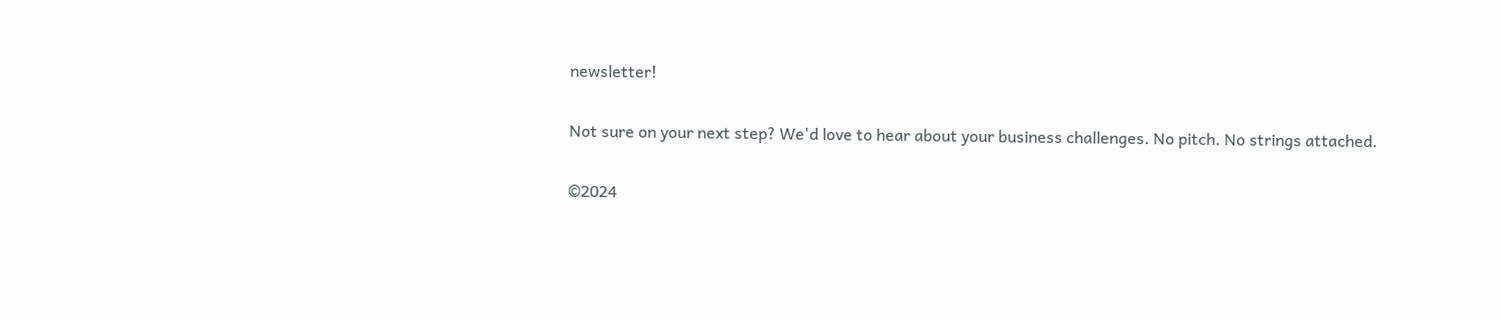newsletter!

Not sure on your next step? We'd love to hear about your business challenges. No pitch. No strings attached.

©2024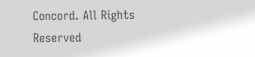Concord. All Rights Reserved